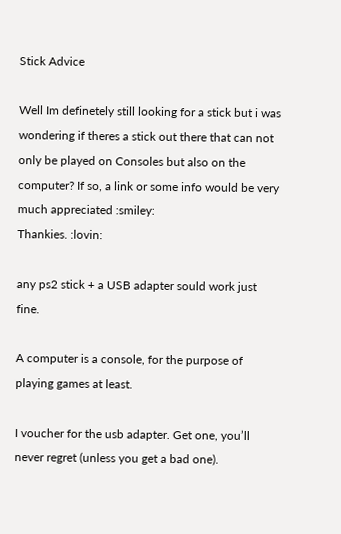Stick Advice

Well Im definetely still looking for a stick but i was wondering if theres a stick out there that can not only be played on Consoles but also on the computer? If so, a link or some info would be very much appreciated :smiley:
Thankies. :lovin:

any ps2 stick + a USB adapter sould work just fine.

A computer is a console, for the purpose of playing games at least.

I voucher for the usb adapter. Get one, you’ll never regret (unless you get a bad one).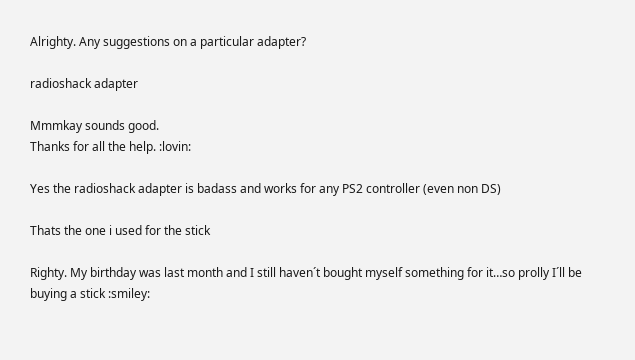Alrighty. Any suggestions on a particular adapter?

radioshack adapter

Mmmkay sounds good.
Thanks for all the help. :lovin:

Yes the radioshack adapter is badass and works for any PS2 controller (even non DS)

Thats the one i used for the stick

Righty. My birthday was last month and I still haven´t bought myself something for it…so prolly I´ll be buying a stick :smiley: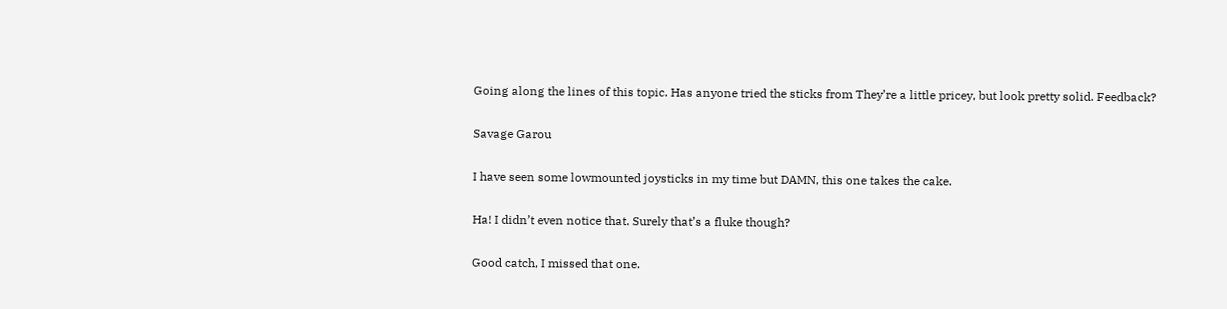Going along the lines of this topic. Has anyone tried the sticks from They’re a little pricey, but look pretty solid. Feedback?

Savage Garou

I have seen some lowmounted joysticks in my time but DAMN, this one takes the cake.

Ha! I didn’t even notice that. Surely that’s a fluke though?

Good catch, I missed that one.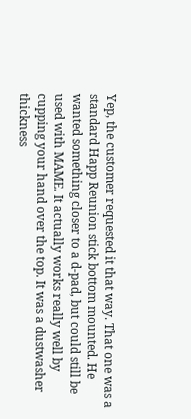Yep, the customer requested it that way. That one was a standard Happ Reunion stick bottom mounted. He wanted something closer to a d-pad, but could still be used with MAME. It actually works really well by cupping your hand over the top. It was a dustwasher thickness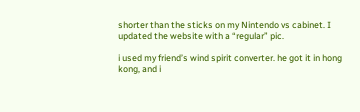shorter than the sticks on my Nintendo vs cabinet. I updated the website with a “regular” pic.

i used my friend’s wind spirit converter. he got it in hong kong, and i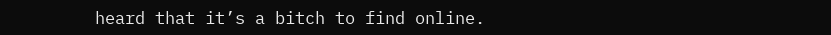heard that it’s a bitch to find online.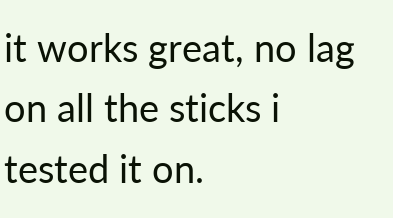it works great, no lag on all the sticks i tested it on.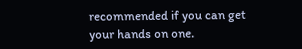recommended if you can get your hands on one.